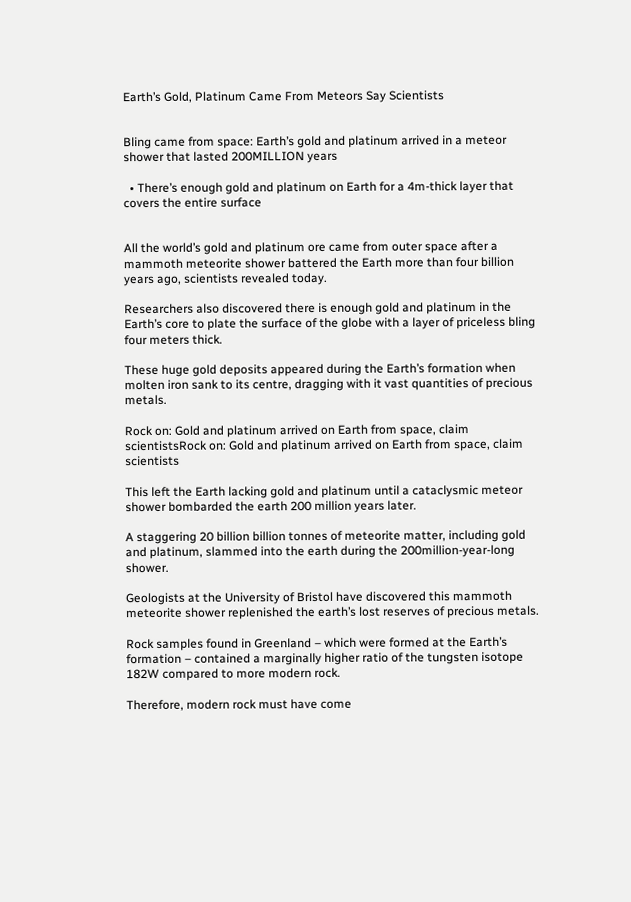Earth’s Gold, Platinum Came From Meteors Say Scientists


Bling came from space: Earth’s gold and platinum arrived in a meteor shower that lasted 200MILLION years

  • There’s enough gold and platinum on Earth for a 4m-thick layer that covers the entire surface


All the world’s gold and platinum ore came from outer space after a mammoth meteorite shower battered the Earth more than four billion years ago, scientists revealed today.

Researchers also discovered there is enough gold and platinum in the Earth’s core to plate the surface of the globe with a layer of priceless bling four meters thick.

These huge gold deposits appeared during the Earth’s formation when molten iron sank to its centre, dragging with it vast quantities of precious metals.

Rock on: Gold and platinum arrived on Earth from space, claim scientistsRock on: Gold and platinum arrived on Earth from space, claim scientists

This left the Earth lacking gold and platinum until a cataclysmic meteor shower bombarded the earth 200 million years later.

A staggering 20 billion billion tonnes of meteorite matter, including gold and platinum, slammed into the earth during the 200million-year-long shower.

Geologists at the University of Bristol have discovered this mammoth meteorite shower replenished the earth’s lost reserves of precious metals.

Rock samples found in Greenland – which were formed at the Earth’s formation – contained a marginally higher ratio of the tungsten isotope 182W compared to more modern rock.

Therefore, modern rock must have come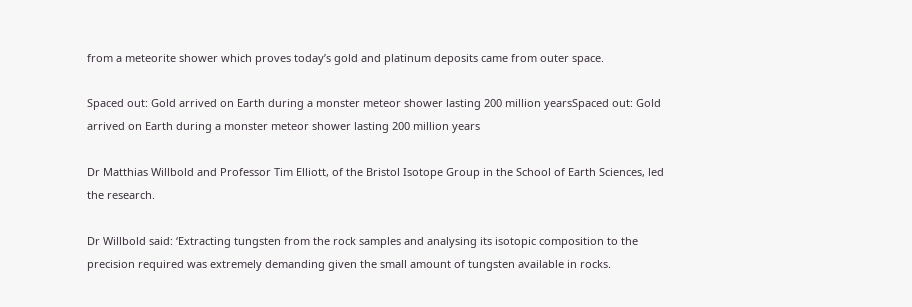from a meteorite shower which proves today’s gold and platinum deposits came from outer space.

Spaced out: Gold arrived on Earth during a monster meteor shower lasting 200 million yearsSpaced out: Gold arrived on Earth during a monster meteor shower lasting 200 million years

Dr Matthias Willbold and Professor Tim Elliott, of the Bristol Isotope Group in the School of Earth Sciences, led the research.

Dr Willbold said: ‘Extracting tungsten from the rock samples and analysing its isotopic composition to the precision required was extremely demanding given the small amount of tungsten available in rocks.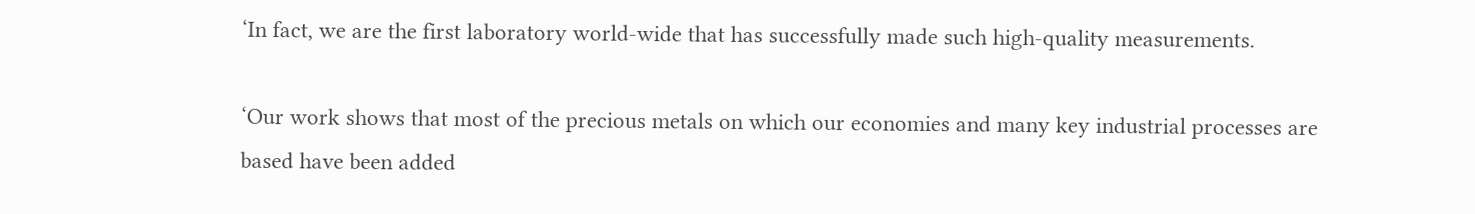‘In fact, we are the first laboratory world-wide that has successfully made such high-quality measurements.

‘Our work shows that most of the precious metals on which our economies and many key industrial processes are based have been added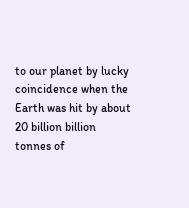to our planet by lucky coincidence when the Earth was hit by about 20 billion billion tonnes of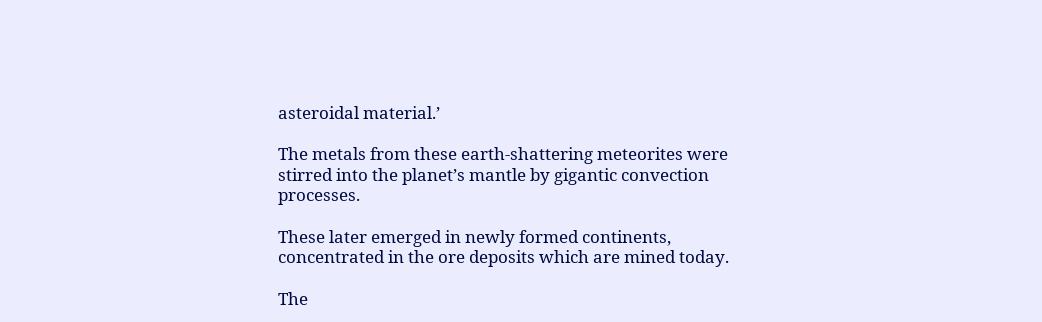asteroidal material.’

The metals from these earth-shattering meteorites were stirred into the planet’s mantle by gigantic convection processes.

These later emerged in newly formed continents, concentrated in the ore deposits which are mined today.

The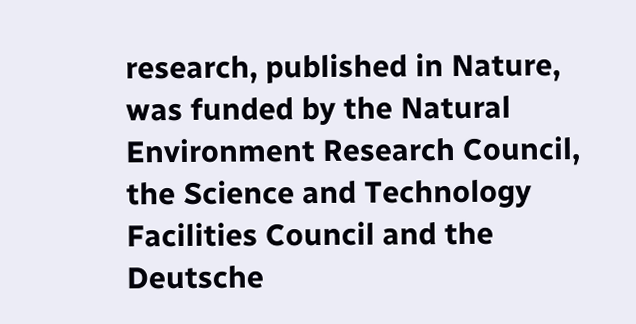research, published in Nature, was funded by the Natural Environment Research Council, the Science and Technology Facilities Council and the Deutsche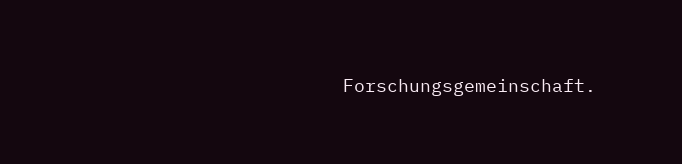Forschungsgemeinschaft.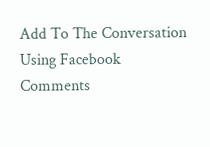Add To The Conversation Using Facebook Comments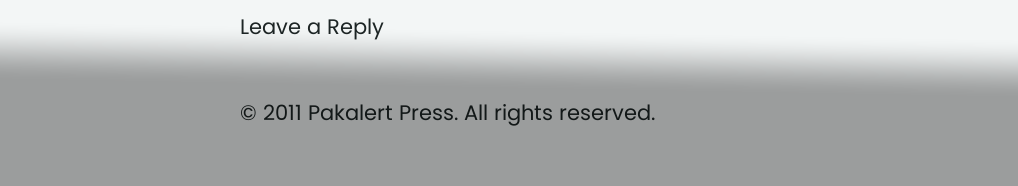Leave a Reply

© 2011 Pakalert Press. All rights reserved.